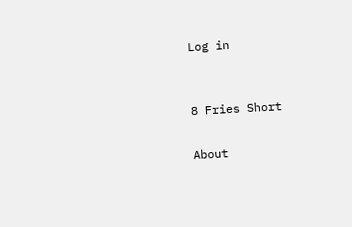Log in


8 Fries Short

About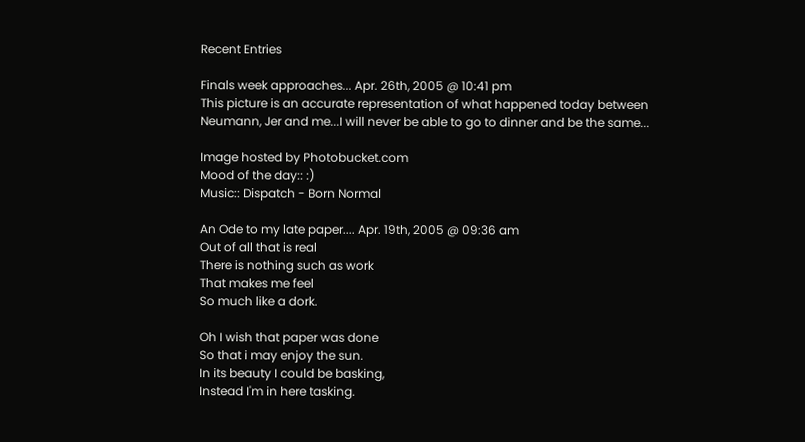Recent Entries

Finals week approaches... Apr. 26th, 2005 @ 10:41 pm
This picture is an accurate representation of what happened today between Neumann, Jer and me...I will never be able to go to dinner and be the same...

Image hosted by Photobucket.com
Mood of the day:: :)
Music:: Dispatch - Born Normal

An Ode to my late paper.... Apr. 19th, 2005 @ 09:36 am
Out of all that is real
There is nothing such as work
That makes me feel
So much like a dork.

Oh I wish that paper was done
So that i may enjoy the sun.
In its beauty I could be basking,
Instead I'm in here tasking.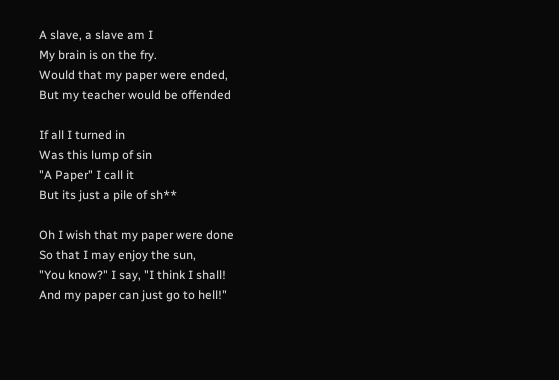A slave, a slave am I
My brain is on the fry.
Would that my paper were ended,
But my teacher would be offended

If all I turned in
Was this lump of sin
"A Paper" I call it
But its just a pile of sh**

Oh I wish that my paper were done
So that I may enjoy the sun,
"You know?" I say, "I think I shall!
And my paper can just go to hell!"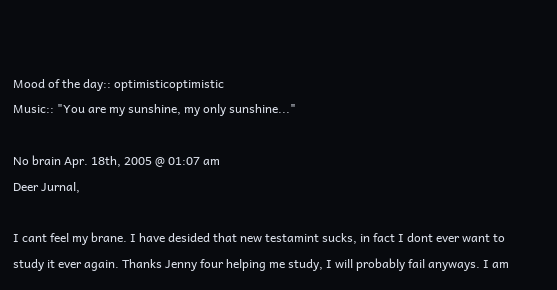Mood of the day:: optimisticoptimistic
Music:: "You are my sunshine, my only sunshine..."

No brain Apr. 18th, 2005 @ 01:07 am
Deer Jurnal,

I cant feel my brane. I have desided that new testamint sucks, in fact I dont ever want to study it ever again. Thanks Jenny four helping me study, I will probably fail anyways. I am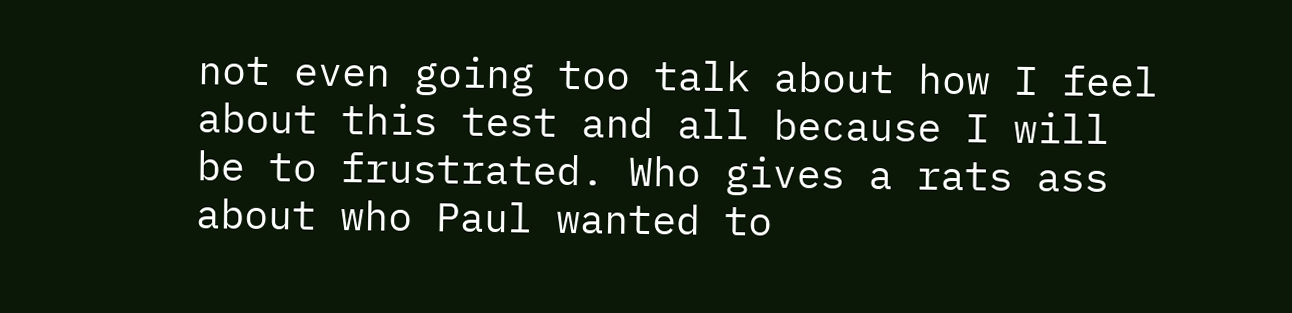not even going too talk about how I feel about this test and all because I will be to frustrated. Who gives a rats ass about who Paul wanted to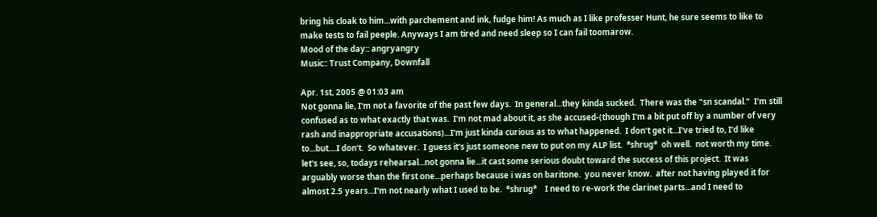bring his cloak to him...with parchement and ink, fudge him! As much as I like professer Hunt, he sure seems to like to make tests to fail peeple. Anyways I am tired and need sleep so I can fail toomarow.
Mood of the day:: angryangry
Music:: Trust Company, Downfall

Apr. 1st, 2005 @ 01:03 am
Not gonna lie, I'm not a favorite of the past few days.  In general...they kinda sucked.  There was the "sn scandal."  I'm still confused as to what exactly that was.  I'm not mad about it, as she accused-(though I'm a bit put off by a number of very rash and inappropriate accusations)...I'm just kinda curious as to what happened.  I don't get it...I've tried to, I'd like to...but....I don't.  So whatever.  I guess it's just someone new to put on my ALP list.  *shrug*  oh well.  not worth my time.  let's see, so, todays rehearsal...not gonna lie...it cast some serious doubt toward the success of this project.  It was arguably worse than the first one...perhaps because i was on baritone.  you never know.  after not having played it for almost 2.5 years...I'm not nearly what I used to be.  *shrug*    I need to re-work the clarinet parts...and I need to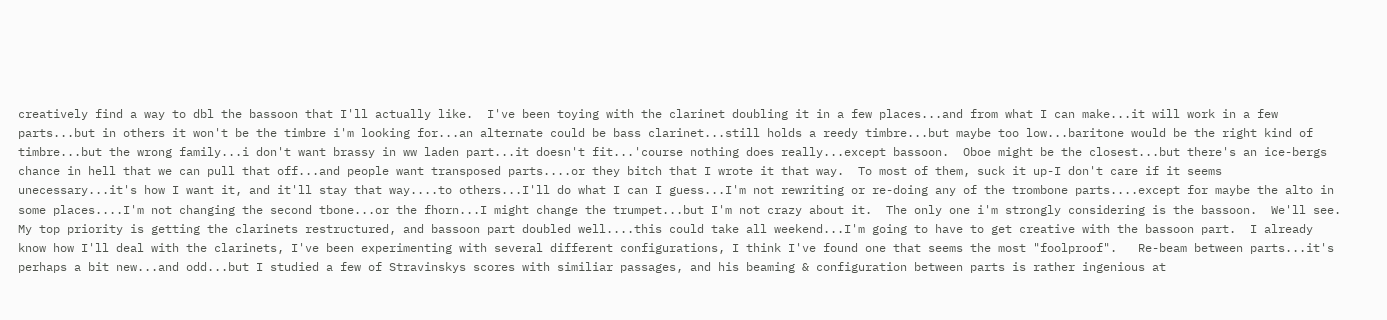creatively find a way to dbl the bassoon that I'll actually like.  I've been toying with the clarinet doubling it in a few places...and from what I can make...it will work in a few parts...but in others it won't be the timbre i'm looking for...an alternate could be bass clarinet...still holds a reedy timbre...but maybe too low...baritone would be the right kind of timbre...but the wrong family...i don't want brassy in ww laden part...it doesn't fit...'course nothing does really...except bassoon.  Oboe might be the closest...but there's an ice-bergs chance in hell that we can pull that off...and people want transposed parts....or they bitch that I wrote it that way.  To most of them, suck it up-I don't care if it seems unecessary...it's how I want it, and it'll stay that way....to others...I'll do what I can I guess...I'm not rewriting or re-doing any of the trombone parts....except for maybe the alto in some places....I'm not changing the second tbone...or the fhorn...I might change the trumpet...but I'm not crazy about it.  The only one i'm strongly considering is the bassoon.  We'll see.  My top priority is getting the clarinets restructured, and bassoon part doubled well....this could take all weekend...I'm going to have to get creative with the bassoon part.  I already know how I'll deal with the clarinets, I've been experimenting with several different configurations, I think I've found one that seems the most "foolproof".   Re-beam between parts...it's perhaps a bit new...and odd...but I studied a few of Stravinskys scores with similiar passages, and his beaming & configuration between parts is rather ingenious at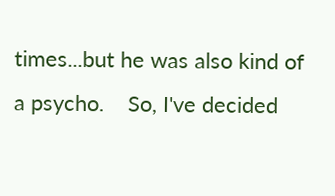times...but he was also kind of a psycho.    So, I've decided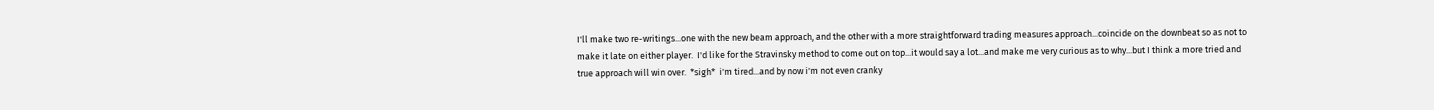I'll make two re-writings...one with the new beam approach, and the other with a more straightforward trading measures approach...coincide on the downbeat so as not to make it late on either player.  I'd like for the Stravinsky method to come out on top...it would say a lot...and make me very curious as to why...but I think a more tried and true approach will win over.  *sigh*  i'm tired...and by now i'm not even cranky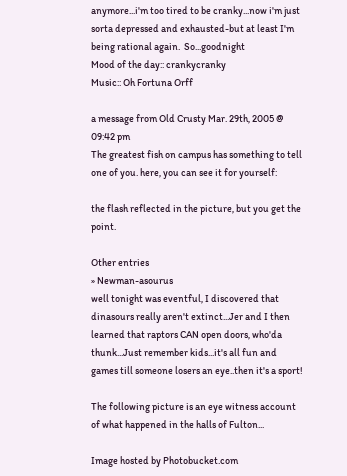anymore...i'm too tired to be cranky...now i'm just sorta depressed and exhausted-but at least I'm being rational again.  So...goodnight
Mood of the day:: crankycranky
Music:: Oh Fortuna Orff

a message from Old Crusty Mar. 29th, 2005 @ 09:42 pm
The greatest fish on campus has something to tell one of you. here, you can see it for yourself:

the flash reflected in the picture, but you get the point.

Other entries
» Newman-asourus
well tonight was eventful, I discovered that dinasours really aren't extinct...Jer and I then learned that raptors CAN open doors, who'da thunk...Just remember kids...it's all fun and games till someone losers an eye..then it's a sport!

The following picture is an eye witness account of what happened in the halls of Fulton...

Image hosted by Photobucket.com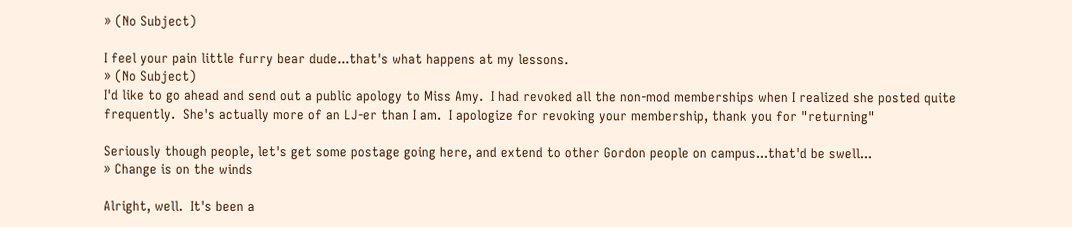» (No Subject)

I feel your pain little furry bear dude...that's what happens at my lessons.
» (No Subject)
I'd like to go ahead and send out a public apology to Miss Amy.  I had revoked all the non-mod memberships when I realized she posted quite frequently.  She's actually more of an LJ-er than I am.  I apologize for revoking your membership, thank you for "returning"

Seriously though people, let's get some postage going here, and extend to other Gordon people on campus...that'd be swell...
» Change is on the winds

Alright, well.  It's been a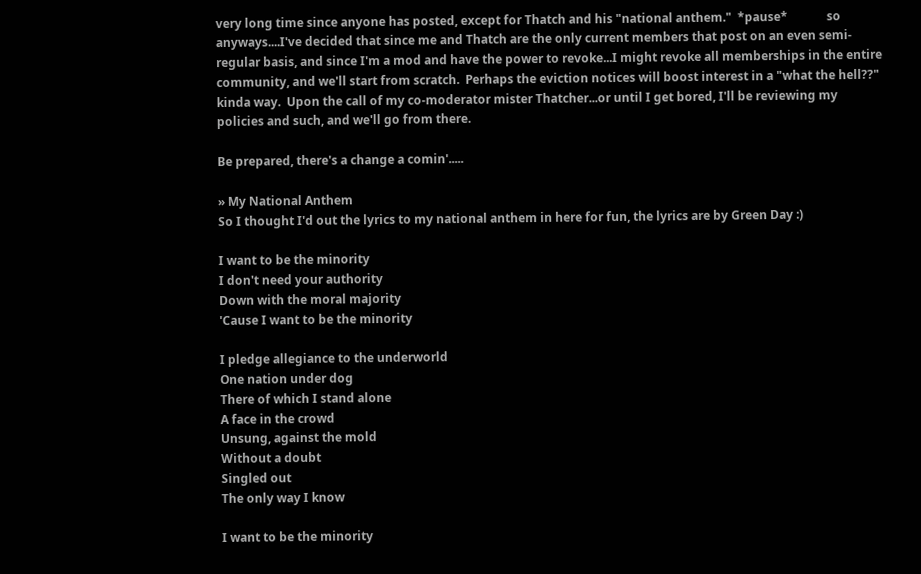very long time since anyone has posted, except for Thatch and his "national anthem."  *pause*             so anyways....I've decided that since me and Thatch are the only current members that post on an even semi-regular basis, and since I'm a mod and have the power to revoke...I might revoke all memberships in the entire community, and we'll start from scratch.  Perhaps the eviction notices will boost interest in a "what the hell??" kinda way.  Upon the call of my co-moderator mister Thatcher...or until I get bored, I'll be reviewing my policies and such, and we'll go from there.

Be prepared, there's a change a comin'.....

» My National Anthem
So I thought I'd out the lyrics to my national anthem in here for fun, the lyrics are by Green Day :)

I want to be the minority
I don't need your authority
Down with the moral majority
'Cause I want to be the minority

I pledge allegiance to the underworld
One nation under dog
There of which I stand alone
A face in the crowd
Unsung, against the mold
Without a doubt
Singled out
The only way I know

I want to be the minority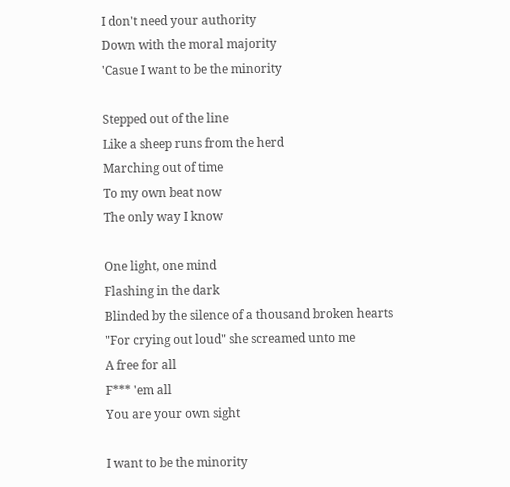I don't need your authority
Down with the moral majority
'Casue I want to be the minority

Stepped out of the line
Like a sheep runs from the herd
Marching out of time
To my own beat now
The only way I know

One light, one mind
Flashing in the dark
Blinded by the silence of a thousand broken hearts
"For crying out loud" she screamed unto me
A free for all
F*** 'em all
You are your own sight

I want to be the minority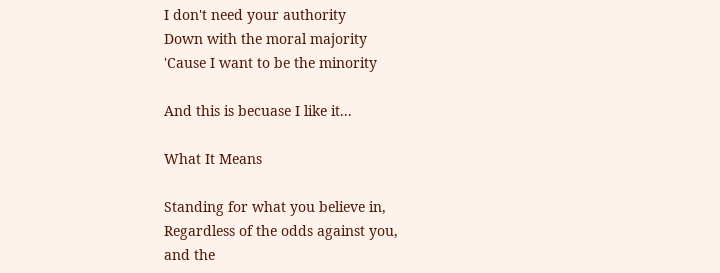I don't need your authority
Down with the moral majority
'Cause I want to be the minority

And this is becuase I like it...

What It Means

Standing for what you believe in,
Regardless of the odds against you,
and the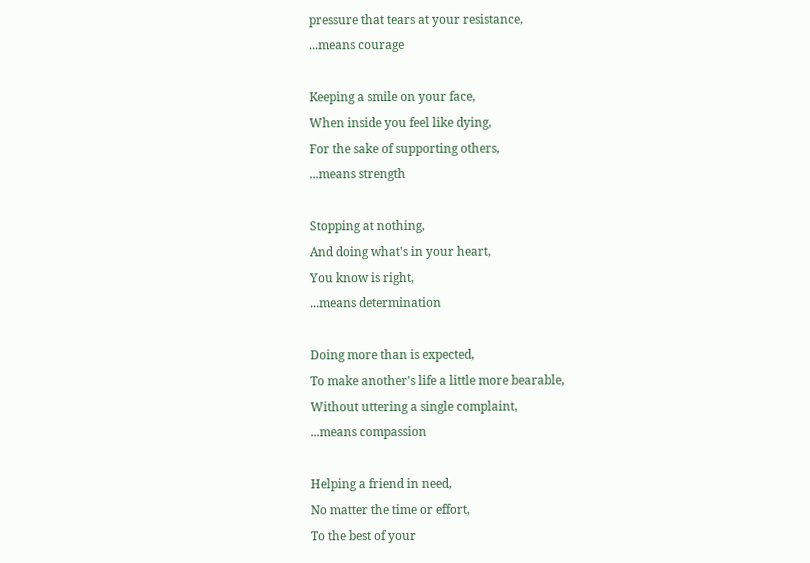pressure that tears at your resistance,
...means courage

Keeping a smile on your face,
When inside you feel like dying,
For the sake of supporting others,
...means strength

Stopping at nothing,
And doing what's in your heart,
You know is right,
...means determination

Doing more than is expected,
To make another's life a little more bearable,
Without uttering a single complaint,
...means compassion

Helping a friend in need,
No matter the time or effort,
To the best of your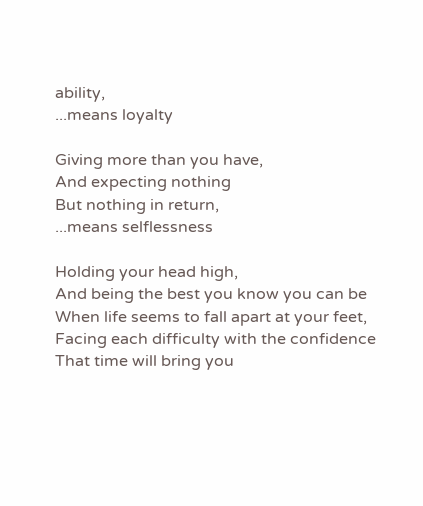ability,
...means loyalty

Giving more than you have,
And expecting nothing
But nothing in return,
...means selflessness

Holding your head high,
And being the best you know you can be
When life seems to fall apart at your feet,
Facing each difficulty with the confidence
That time will bring you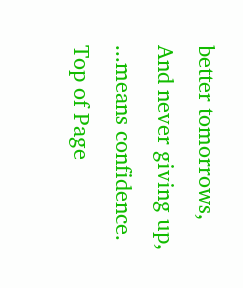better tomorrows,
And never giving up,
...means confidence.
Top of Page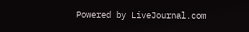Powered by LiveJournal.com